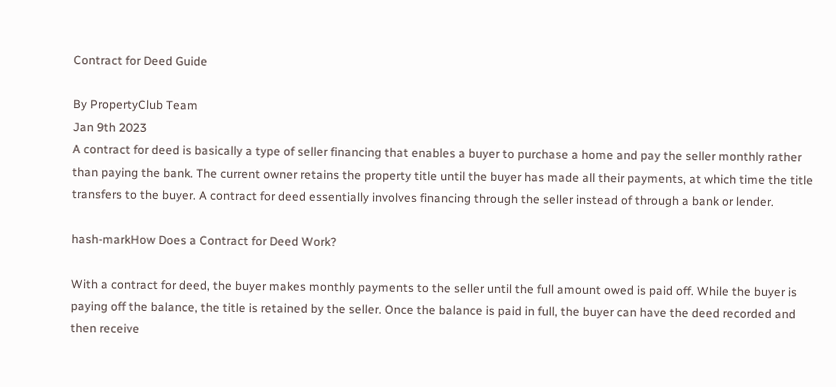Contract for Deed Guide

By PropertyClub Team
Jan 9th 2023
A contract for deed is basically a type of seller financing that enables a buyer to purchase a home and pay the seller monthly rather than paying the bank. The current owner retains the property title until the buyer has made all their payments, at which time the title transfers to the buyer. A contract for deed essentially involves financing through the seller instead of through a bank or lender.

hash-markHow Does a Contract for Deed Work?

With a contract for deed, the buyer makes monthly payments to the seller until the full amount owed is paid off. While the buyer is paying off the balance, the title is retained by the seller. Once the balance is paid in full, the buyer can have the deed recorded and then receive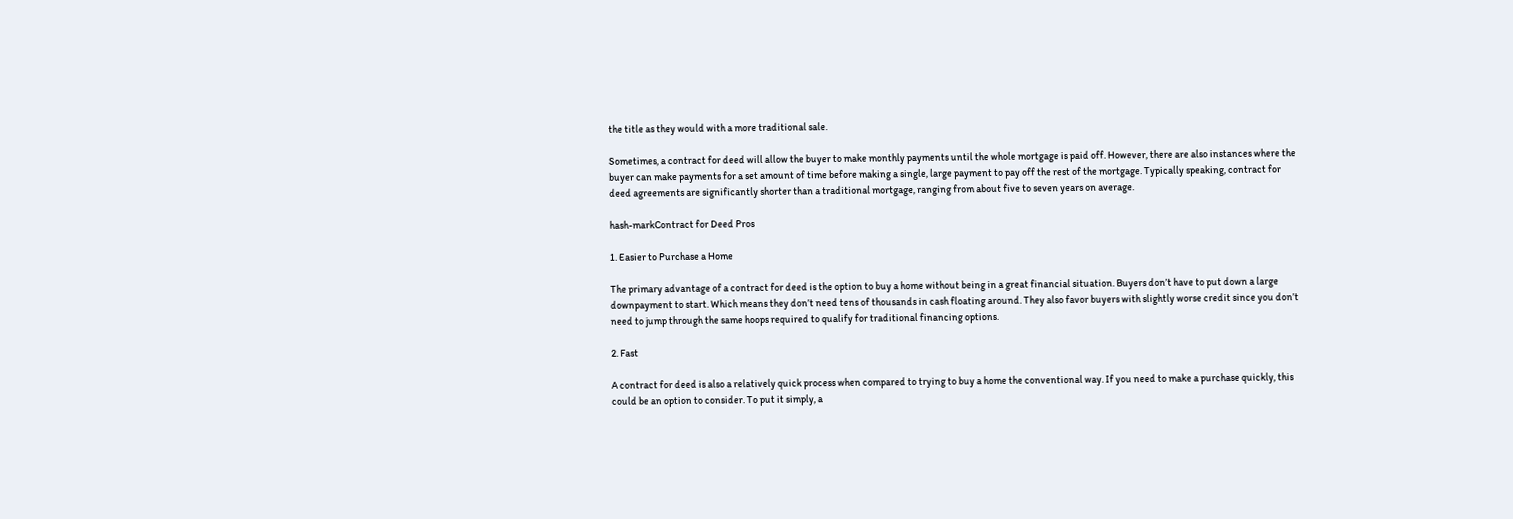the title as they would with a more traditional sale.

Sometimes, a contract for deed will allow the buyer to make monthly payments until the whole mortgage is paid off. However, there are also instances where the buyer can make payments for a set amount of time before making a single, large payment to pay off the rest of the mortgage. Typically speaking, contract for deed agreements are significantly shorter than a traditional mortgage, ranging from about five to seven years on average.

hash-markContract for Deed Pros

1. Easier to Purchase a Home

The primary advantage of a contract for deed is the option to buy a home without being in a great financial situation. Buyers don’t have to put down a large downpayment to start. Which means they don’t need tens of thousands in cash floating around. They also favor buyers with slightly worse credit since you don’t need to jump through the same hoops required to qualify for traditional financing options.

2. Fast

A contract for deed is also a relatively quick process when compared to trying to buy a home the conventional way. If you need to make a purchase quickly, this could be an option to consider. To put it simply, a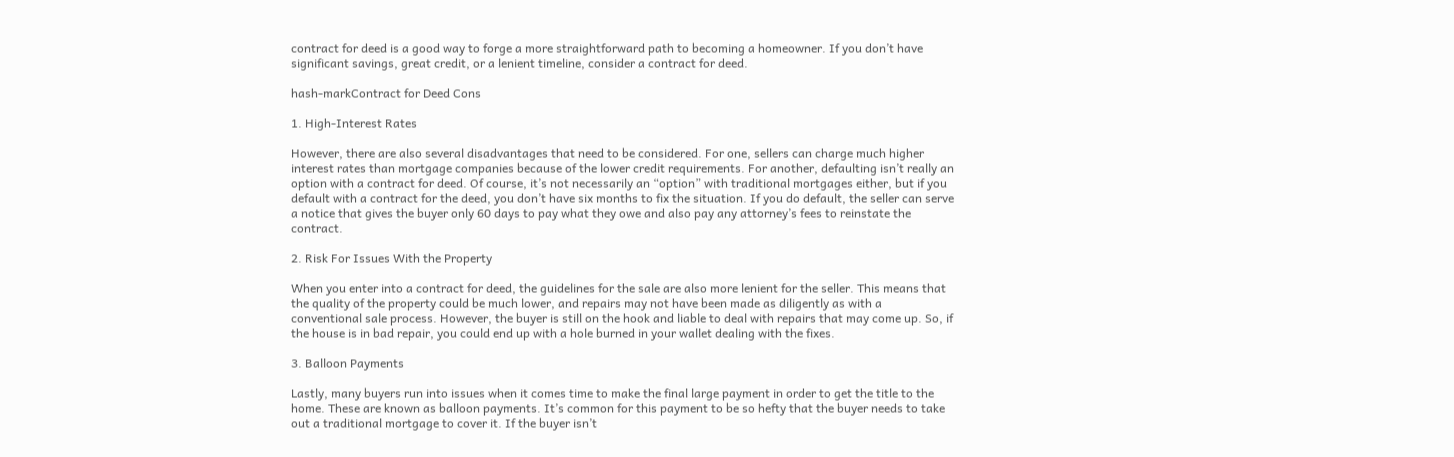contract for deed is a good way to forge a more straightforward path to becoming a homeowner. If you don’t have significant savings, great credit, or a lenient timeline, consider a contract for deed.

hash-markContract for Deed Cons

1. High-Interest Rates

However, there are also several disadvantages that need to be considered. For one, sellers can charge much higher interest rates than mortgage companies because of the lower credit requirements. For another, defaulting isn’t really an option with a contract for deed. Of course, it’s not necessarily an “option” with traditional mortgages either, but if you default with a contract for the deed, you don’t have six months to fix the situation. If you do default, the seller can serve a notice that gives the buyer only 60 days to pay what they owe and also pay any attorney’s fees to reinstate the contract.

2. Risk For Issues With the Property

When you enter into a contract for deed, the guidelines for the sale are also more lenient for the seller. This means that the quality of the property could be much lower, and repairs may not have been made as diligently as with a conventional sale process. However, the buyer is still on the hook and liable to deal with repairs that may come up. So, if the house is in bad repair, you could end up with a hole burned in your wallet dealing with the fixes.

3. Balloon Payments

Lastly, many buyers run into issues when it comes time to make the final large payment in order to get the title to the home. These are known as balloon payments. It’s common for this payment to be so hefty that the buyer needs to take out a traditional mortgage to cover it. If the buyer isn’t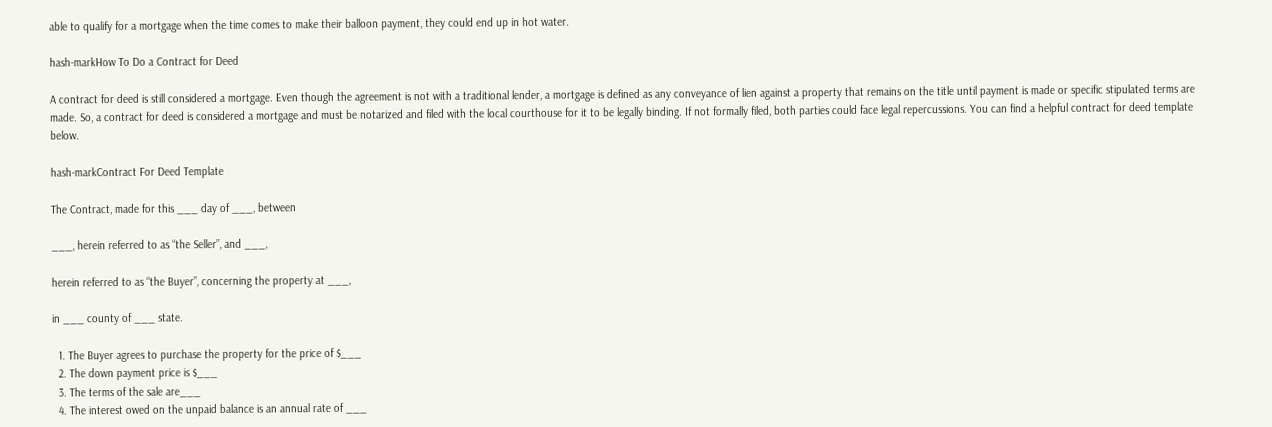able to qualify for a mortgage when the time comes to make their balloon payment, they could end up in hot water.

hash-markHow To Do a Contract for Deed

A contract for deed is still considered a mortgage. Even though the agreement is not with a traditional lender, a mortgage is defined as any conveyance of lien against a property that remains on the title until payment is made or specific stipulated terms are made. So, a contract for deed is considered a mortgage and must be notarized and filed with the local courthouse for it to be legally binding. If not formally filed, both parties could face legal repercussions. You can find a helpful contract for deed template below.

hash-markContract For Deed Template

The Contract, made for this ___ day of ___, between

___, herein referred to as “the Seller”, and ___,

herein referred to as “the Buyer”, concerning the property at ___,

in ___ county of ___ state.

  1. The Buyer agrees to purchase the property for the price of $___
  2. The down payment price is $___
  3. The terms of the sale are___
  4. The interest owed on the unpaid balance is an annual rate of ___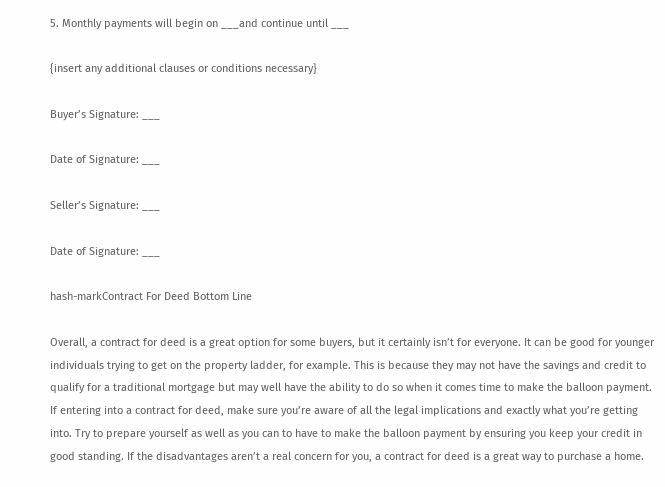5. Monthly payments will begin on ___and continue until ___

{insert any additional clauses or conditions necessary}

Buyer’s Signature: ___

Date of Signature: ___

Seller’s Signature: ___

Date of Signature: ___

hash-markContract For Deed Bottom Line

Overall, a contract for deed is a great option for some buyers, but it certainly isn’t for everyone. It can be good for younger individuals trying to get on the property ladder, for example. This is because they may not have the savings and credit to qualify for a traditional mortgage but may well have the ability to do so when it comes time to make the balloon payment. If entering into a contract for deed, make sure you’re aware of all the legal implications and exactly what you’re getting into. Try to prepare yourself as well as you can to have to make the balloon payment by ensuring you keep your credit in good standing. If the disadvantages aren’t a real concern for you, a contract for deed is a great way to purchase a home.